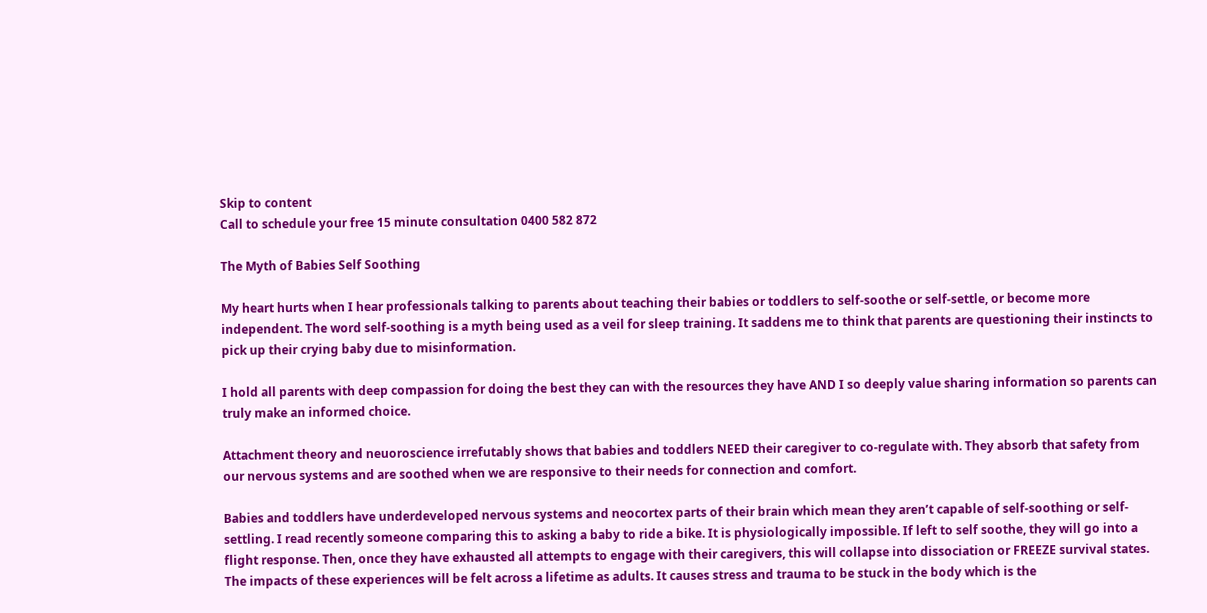Skip to content
Call to schedule your free 15 minute consultation 0400 582 872

The Myth of Babies Self Soothing

My heart hurts when I hear professionals talking to parents about teaching their babies or toddlers to self-soothe or self-settle, or become more independent. The word self-soothing is a myth being used as a veil for sleep training. It saddens me to think that parents are questioning their instincts to pick up their crying baby due to misinformation.

I hold all parents with deep compassion for doing the best they can with the resources they have AND I so deeply value sharing information so parents can truly make an informed choice.

Attachment theory and neuoroscience irrefutably shows that babies and toddlers NEED their caregiver to co-regulate with. They absorb that safety from our nervous systems and are soothed when we are responsive to their needs for connection and comfort.

Babies and toddlers have underdeveloped nervous systems and neocortex parts of their brain which mean they aren’t capable of self-soothing or self-settling. I read recently someone comparing this to asking a baby to ride a bike. It is physiologically impossible. If left to self soothe, they will go into a flight response. Then, once they have exhausted all attempts to engage with their caregivers, this will collapse into dissociation or FREEZE survival states. The impacts of these experiences will be felt across a lifetime as adults. It causes stress and trauma to be stuck in the body which is the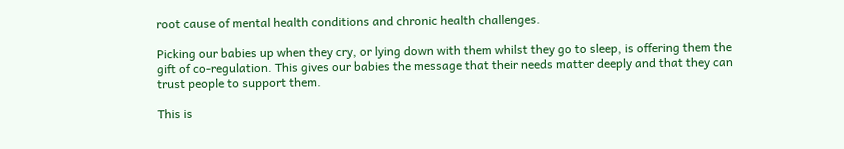root cause of mental health conditions and chronic health challenges.

Picking our babies up when they cry, or lying down with them whilst they go to sleep, is offering them the gift of co-regulation. This gives our babies the message that their needs matter deeply and that they can trust people to support them.

This is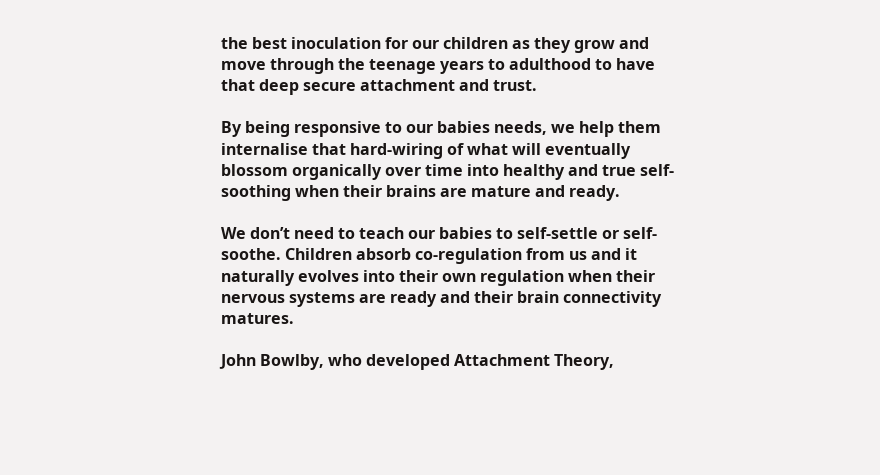the best inoculation for our children as they grow and move through the teenage years to adulthood to have that deep secure attachment and trust.

By being responsive to our babies needs, we help them internalise that hard-wiring of what will eventually blossom organically over time into healthy and true self-soothing when their brains are mature and ready.

We don’t need to teach our babies to self-settle or self-soothe. Children absorb co-regulation from us and it naturally evolves into their own regulation when their nervous systems are ready and their brain connectivity matures.

John Bowlby, who developed Attachment Theory,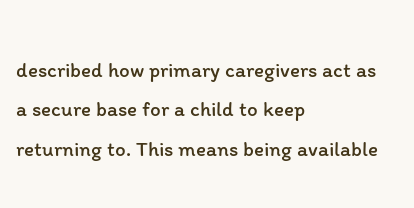described how primary caregivers act as a secure base for a child to keep returning to. This means being available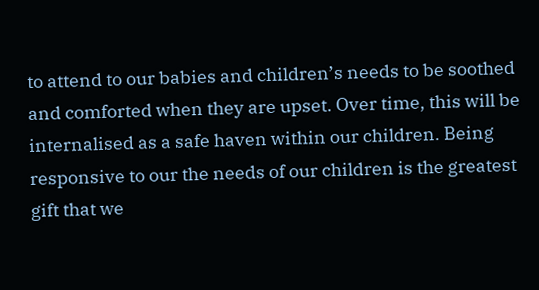to attend to our babies and children’s needs to be soothed and comforted when they are upset. Over time, this will be internalised as a safe haven within our children. Being responsive to our the needs of our children is the greatest gift that we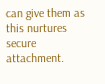can give them as this nurtures secure attachment.